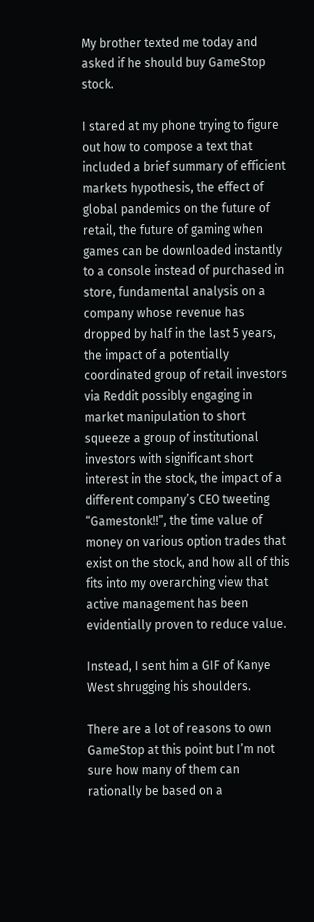My brother texted me today and asked if he should buy GameStop stock.

I stared at my phone trying to figure out how to compose a text that included a brief summary of efficient markets hypothesis, the effect of global pandemics on the future of retail, the future of gaming when games can be downloaded instantly to a console instead of purchased in store, fundamental analysis on a company whose revenue has dropped by half in the last 5 years, the impact of a potentially coordinated group of retail investors via Reddit possibly engaging in market manipulation to short squeeze a group of institutional investors with significant short interest in the stock, the impact of a different company’s CEO tweeting “Gamestonk!!”, the time value of money on various option trades that exist on the stock, and how all of this fits into my overarching view that active management has been evidentially proven to reduce value.

Instead, I sent him a GIF of Kanye West shrugging his shoulders.

There are a lot of reasons to own GameStop at this point but I’m not sure how many of them can rationally be based on a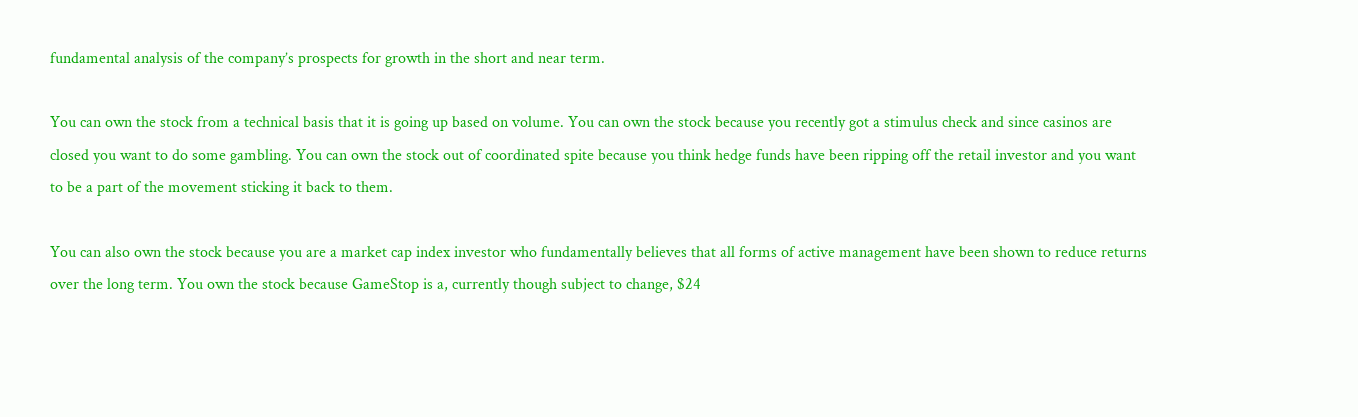fundamental analysis of the company’s prospects for growth in the short and near term.

You can own the stock from a technical basis that it is going up based on volume. You can own the stock because you recently got a stimulus check and since casinos are closed you want to do some gambling. You can own the stock out of coordinated spite because you think hedge funds have been ripping off the retail investor and you want to be a part of the movement sticking it back to them.

You can also own the stock because you are a market cap index investor who fundamentally believes that all forms of active management have been shown to reduce returns over the long term. You own the stock because GameStop is a, currently though subject to change, $24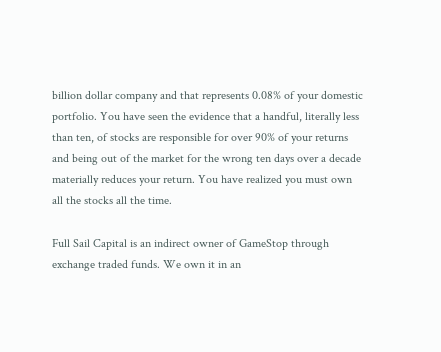billion dollar company and that represents 0.08% of your domestic portfolio. You have seen the evidence that a handful, literally less than ten, of stocks are responsible for over 90% of your returns and being out of the market for the wrong ten days over a decade materially reduces your return. You have realized you must own all the stocks all the time.

Full Sail Capital is an indirect owner of GameStop through exchange traded funds. We own it in an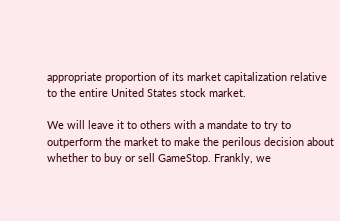appropriate proportion of its market capitalization relative to the entire United States stock market.

We will leave it to others with a mandate to try to outperform the market to make the perilous decision about whether to buy or sell GameStop. Frankly, we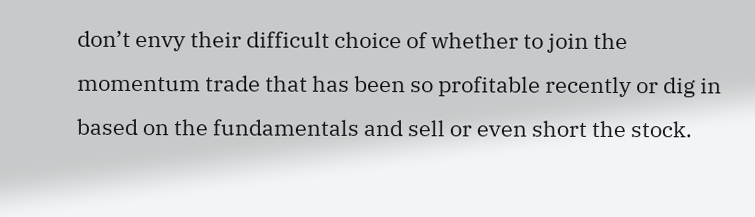don’t envy their difficult choice of whether to join the momentum trade that has been so profitable recently or dig in based on the fundamentals and sell or even short the stock.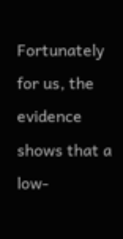Fortunately for us, the evidence shows that a low-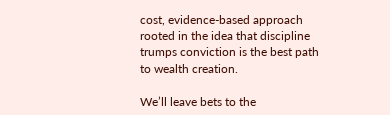cost, evidence-based approach rooted in the idea that discipline trumps conviction is the best path to wealth creation.

We’ll leave bets to the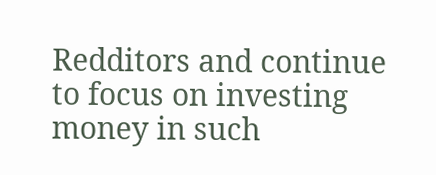Redditors and continue to focus on investing money in such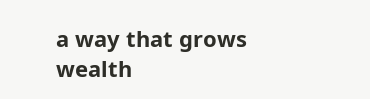a way that grows wealth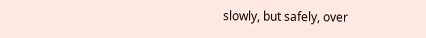slowly, but safely, over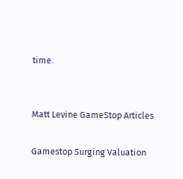time.


Matt Levine GameStop Articles

Gamestop Surging Valuation